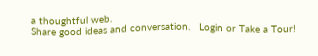a thoughtful web.
Share good ideas and conversation.   Login or Take a Tour!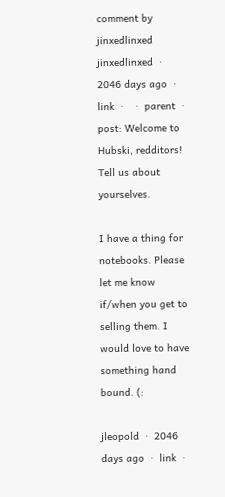comment by jinxedlinxed
jinxedlinxed  ·  2046 days ago  ·  link  ·    ·  parent  ·  post: Welcome to Hubski, redditors! Tell us about yourselves.

I have a thing for notebooks. Please let me know if/when you get to selling them. I would love to have something hand bound. (:

jleopold  ·  2046 days ago  ·  link  ·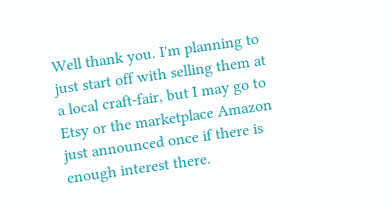Well thank you. I'm planning to just start off with selling them at a local craft-fair, but I may go to Etsy or the marketplace Amazon just announced once if there is enough interest there.